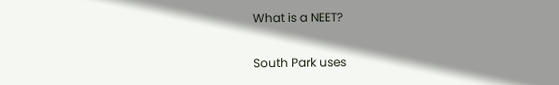What is a NEET?

South Park uses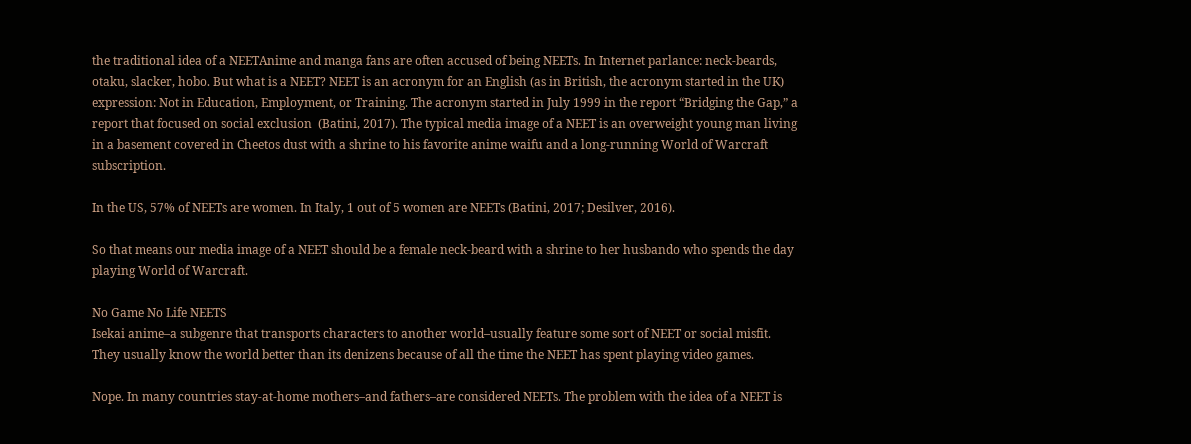the traditional idea of a NEETAnime and manga fans are often accused of being NEETs. In Internet parlance: neck-beards, otaku, slacker, hobo. But what is a NEET? NEET is an acronym for an English (as in British, the acronym started in the UK) expression: Not in Education, Employment, or Training. The acronym started in July 1999 in the report “Bridging the Gap,” a report that focused on social exclusion  (Batini, 2017). The typical media image of a NEET is an overweight young man living in a basement covered in Cheetos dust with a shrine to his favorite anime waifu and a long-running World of Warcraft subscription.

In the US, 57% of NEETs are women. In Italy, 1 out of 5 women are NEETs (Batini, 2017; Desilver, 2016).

So that means our media image of a NEET should be a female neck-beard with a shrine to her husbando who spends the day playing World of Warcraft.

No Game No Life NEETS
Isekai anime–a subgenre that transports characters to another world–usually feature some sort of NEET or social misfit. They usually know the world better than its denizens because of all the time the NEET has spent playing video games.

Nope. In many countries stay-at-home mothers–and fathers–are considered NEETs. The problem with the idea of a NEET is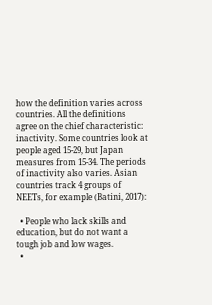how the definition varies across countries. All the definitions agree on the chief characteristic: inactivity. Some countries look at people aged 15-29, but Japan measures from 15-34. The periods of inactivity also varies. Asian countries track 4 groups of NEETs, for example (Batini, 2017):

  • People who lack skills and education, but do not want a tough job and low wages.
  •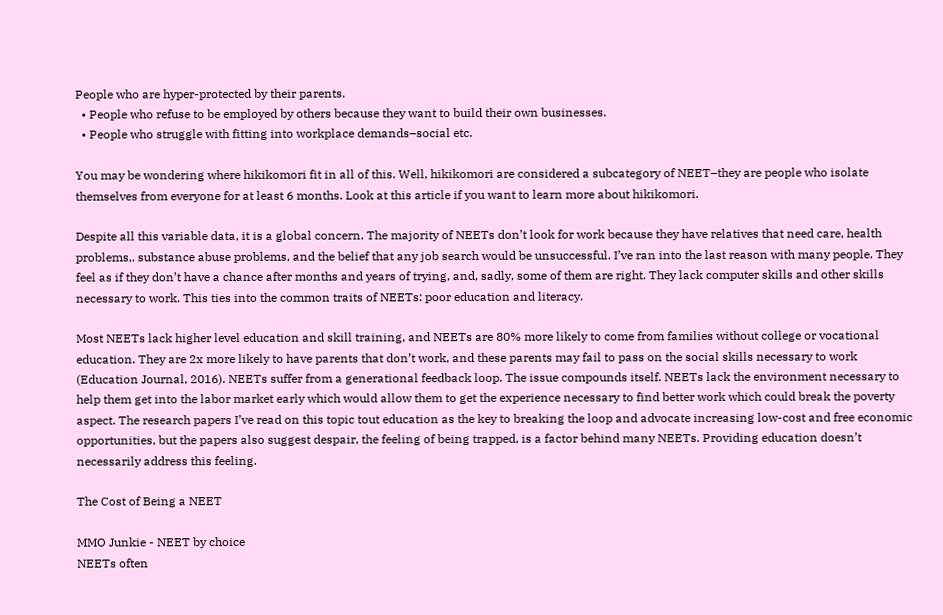People who are hyper-protected by their parents.
  • People who refuse to be employed by others because they want to build their own businesses.
  • People who struggle with fitting into workplace demands–social etc.

You may be wondering where hikikomori fit in all of this. Well, hikikomori are considered a subcategory of NEET–they are people who isolate themselves from everyone for at least 6 months. Look at this article if you want to learn more about hikikomori.

Despite all this variable data, it is a global concern. The majority of NEETs don’t look for work because they have relatives that need care, health problems,. substance abuse problems, and the belief that any job search would be unsuccessful. I’ve ran into the last reason with many people. They feel as if they don’t have a chance after months and years of trying, and, sadly, some of them are right. They lack computer skills and other skills necessary to work. This ties into the common traits of NEETs: poor education and literacy.

Most NEETs lack higher level education and skill training, and NEETs are 80% more likely to come from families without college or vocational education. They are 2x more likely to have parents that don’t work, and these parents may fail to pass on the social skills necessary to work (Education Journal, 2016). NEETs suffer from a generational feedback loop. The issue compounds itself. NEETs lack the environment necessary to help them get into the labor market early which would allow them to get the experience necessary to find better work which could break the poverty aspect. The research papers I’ve read on this topic tout education as the key to breaking the loop and advocate increasing low-cost and free economic opportunities, but the papers also suggest despair, the feeling of being trapped, is a factor behind many NEETs. Providing education doesn’t necessarily address this feeling.

The Cost of Being a NEET

MMO Junkie - NEET by choice
NEETs often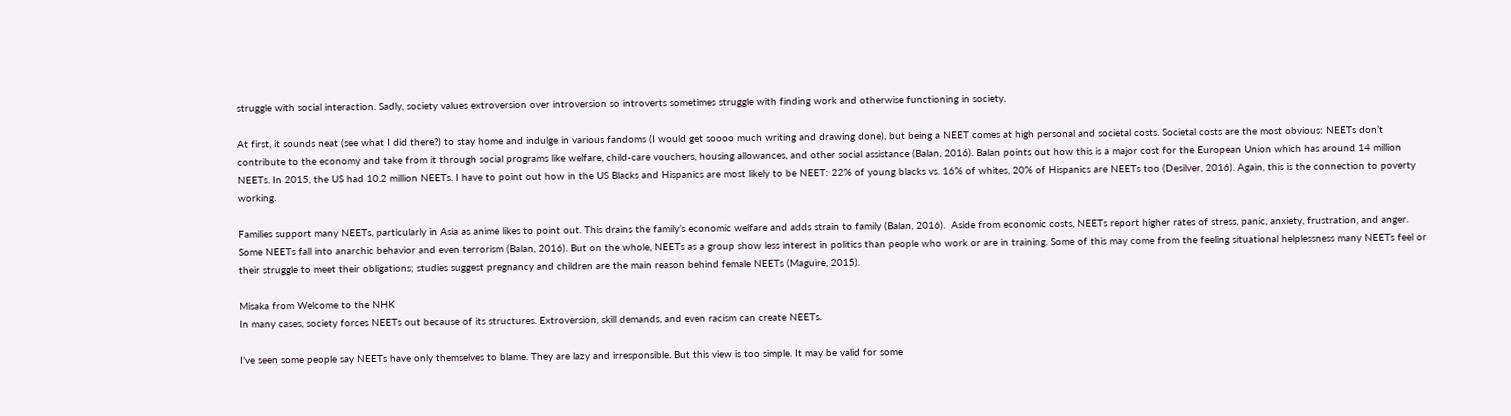struggle with social interaction. Sadly, society values extroversion over introversion so introverts sometimes struggle with finding work and otherwise functioning in society.

At first, it sounds neat (see what I did there?) to stay home and indulge in various fandoms (I would get soooo much writing and drawing done), but being a NEET comes at high personal and societal costs. Societal costs are the most obvious: NEETs don’t contribute to the economy and take from it through social programs like welfare, child-care vouchers, housing allowances, and other social assistance (Balan, 2016). Balan points out how this is a major cost for the European Union which has around 14 million NEETs. In 2015, the US had 10.2 million NEETs. I have to point out how in the US Blacks and Hispanics are most likely to be NEET: 22% of young blacks vs. 16% of whites, 20% of Hispanics are NEETs too (Desilver, 2016). Again, this is the connection to poverty working.

Families support many NEETs, particularly in Asia as anime likes to point out. This drains the family’s economic welfare and adds strain to family (Balan, 2016).  Aside from economic costs, NEETs report higher rates of stress, panic, anxiety, frustration, and anger. Some NEETs fall into anarchic behavior and even terrorism (Balan, 2016). But on the whole, NEETs as a group show less interest in politics than people who work or are in training. Some of this may come from the feeling situational helplessness many NEETs feel or their struggle to meet their obligations; studies suggest pregnancy and children are the main reason behind female NEETs (Maguire, 2015).

Misaka from Welcome to the NHK
In many cases, society forces NEETs out because of its structures. Extroversion, skill demands, and even racism can create NEETs.

I’ve seen some people say NEETs have only themselves to blame. They are lazy and irresponsible. But this view is too simple. It may be valid for some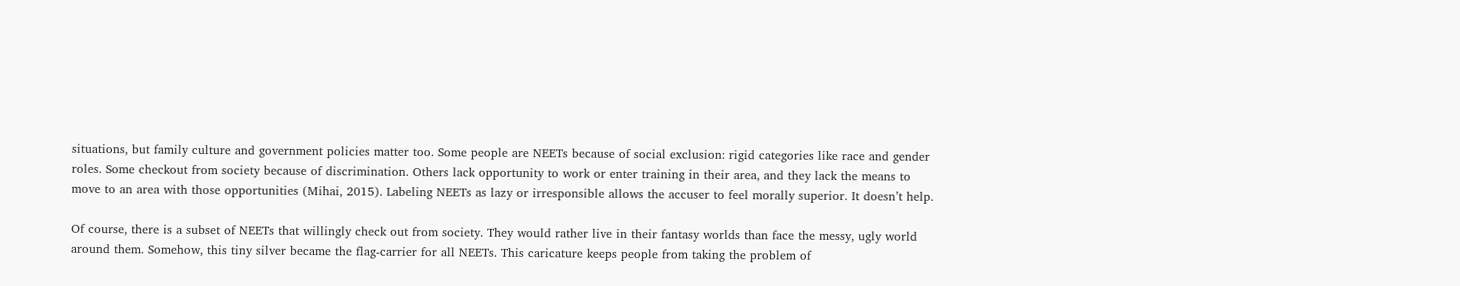situations, but family culture and government policies matter too. Some people are NEETs because of social exclusion: rigid categories like race and gender roles. Some checkout from society because of discrimination. Others lack opportunity to work or enter training in their area, and they lack the means to move to an area with those opportunities (Mihai, 2015). Labeling NEETs as lazy or irresponsible allows the accuser to feel morally superior. It doesn’t help.

Of course, there is a subset of NEETs that willingly check out from society. They would rather live in their fantasy worlds than face the messy, ugly world around them. Somehow, this tiny silver became the flag-carrier for all NEETs. This caricature keeps people from taking the problem of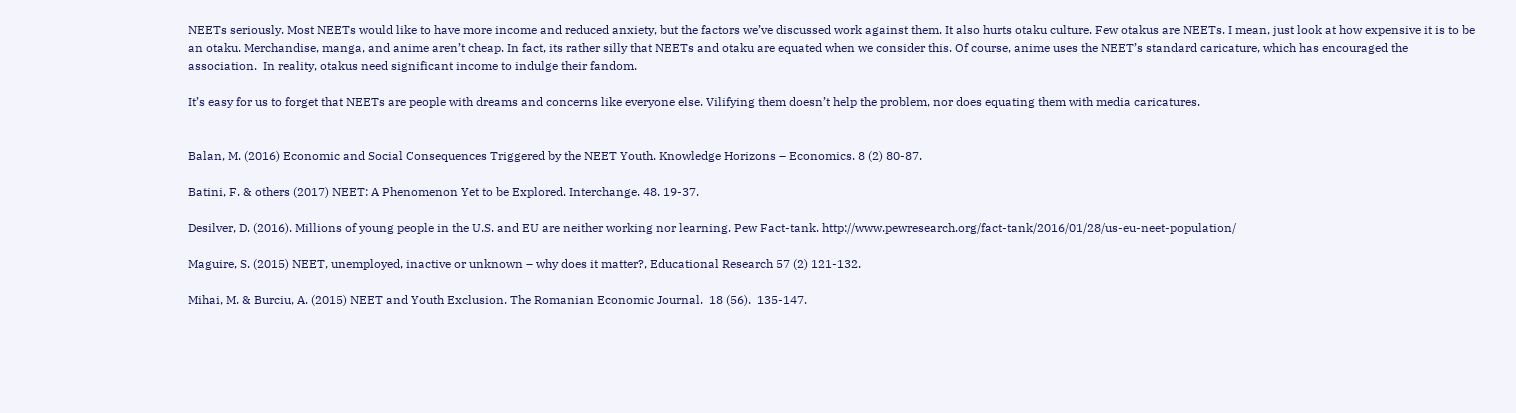NEETs seriously. Most NEETs would like to have more income and reduced anxiety, but the factors we’ve discussed work against them. It also hurts otaku culture. Few otakus are NEETs. I mean, just look at how expensive it is to be an otaku. Merchandise, manga, and anime aren’t cheap. In fact, its rather silly that NEETs and otaku are equated when we consider this. Of course, anime uses the NEET’s standard caricature, which has encouraged the association.  In reality, otakus need significant income to indulge their fandom.

It’s easy for us to forget that NEETs are people with dreams and concerns like everyone else. Vilifying them doesn’t help the problem, nor does equating them with media caricatures.


Balan, M. (2016) Economic and Social Consequences Triggered by the NEET Youth. Knowledge Horizons – Economics. 8 (2) 80-87.

Batini, F. & others (2017) NEET: A Phenomenon Yet to be Explored. Interchange. 48. 19-37.

Desilver, D. (2016). Millions of young people in the U.S. and EU are neither working nor learning. Pew Fact-tank. http://www.pewresearch.org/fact-tank/2016/01/28/us-eu-neet-population/

Maguire, S. (2015) NEET, unemployed, inactive or unknown – why does it matter?, Educational Research 57 (2) 121-132.

Mihai, M. & Burciu, A. (2015) NEET and Youth Exclusion. The Romanian Economic Journal.  18 (56).  135-147.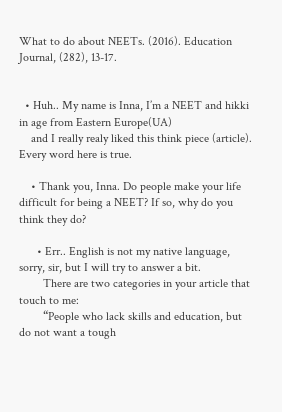What to do about NEETs. (2016). Education Journal, (282), 13-17.


  • Huh.. My name is Inna, I’m a NEET and hikki in age from Eastern Europe(UA)
    and I really realy liked this think piece (article). Every word here is true.

    • Thank you, Inna. Do people make your life difficult for being a NEET? If so, why do you think they do?

      • Err.. English is not my native language, sorry, sir, but I will try to answer a bit.
        There are two categories in your article that touch to me:
        “People who lack skills and education, but do not want a tough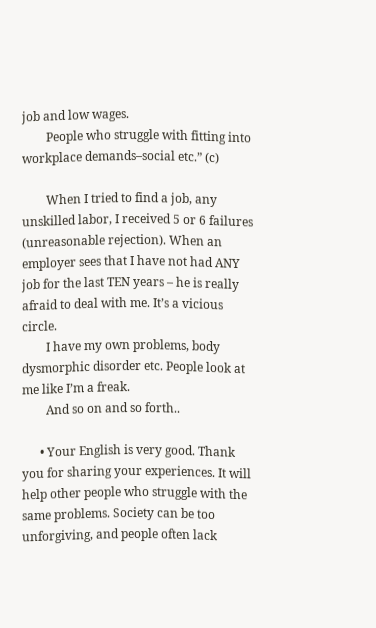job and low wages.
        People who struggle with fitting into workplace demands–social etc.” (c)

        When I tried to find a job, any unskilled labor, I received 5 or 6 failures (unreasonable rejection). When an employer sees that I have not had ANY job for the last TEN years – he is really afraid to deal with me. It’s a vicious circle.
        I have my own problems, body dysmorphic disorder etc. People look at me like I’m a freak.
        And so on and so forth..

      • Your English is very good. Thank you for sharing your experiences. It will help other people who struggle with the same problems. Society can be too unforgiving, and people often lack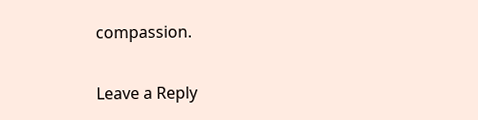compassion.

Leave a Reply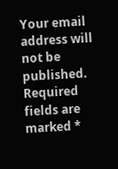Your email address will not be published. Required fields are marked *